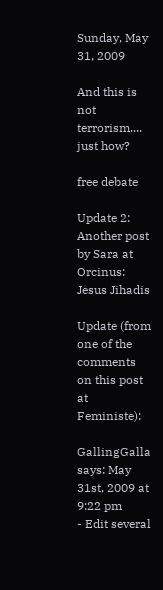Sunday, May 31, 2009

And this is not terrorism.... just how?

free debate

Update 2: Another post by Sara at Orcinus: Jesus Jihadis

Update (from one of the comments on this post at Feministe):

GallingGalla says: May
31st, 2009 at 9:22 pm
- Edit several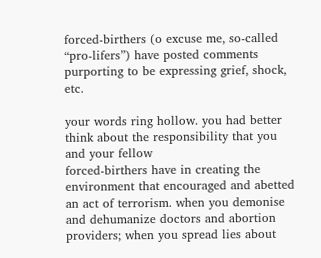forced-birthers (o excuse me, so-called “pro-lifers”) have posted comments
purporting to be expressing grief, shock, etc.

your words ring hollow. you had better think about the responsibility that you and your fellow
forced-birthers have in creating the environment that encouraged and abetted an act of terrorism. when you demonise and dehumanize doctors and abortion providers; when you spread lies about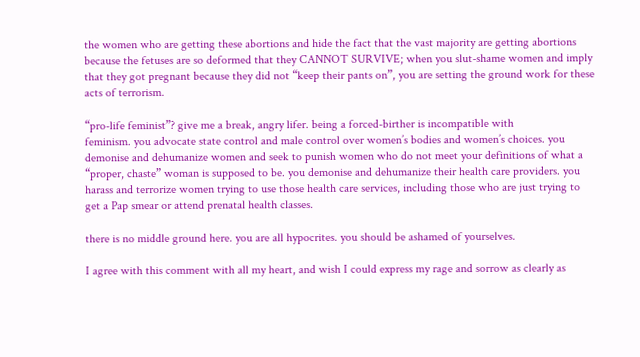the women who are getting these abortions and hide the fact that the vast majority are getting abortions because the fetuses are so deformed that they CANNOT SURVIVE; when you slut-shame women and imply that they got pregnant because they did not “keep their pants on”, you are setting the ground work for these acts of terrorism.

“pro-life feminist”? give me a break, angry lifer. being a forced-birther is incompatible with
feminism. you advocate state control and male control over women’s bodies and women’s choices. you demonise and dehumanize women and seek to punish women who do not meet your definitions of what a “proper, chaste” woman is supposed to be. you demonise and dehumanize their health care providers. you harass and terrorize women trying to use those health care services, including those who are just trying to get a Pap smear or attend prenatal health classes.

there is no middle ground here. you are all hypocrites. you should be ashamed of yourselves.

I agree with this comment with all my heart, and wish I could express my rage and sorrow as clearly as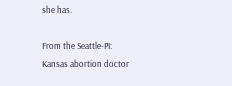she has.

From the Seattle-PI: Kansas abortion doctor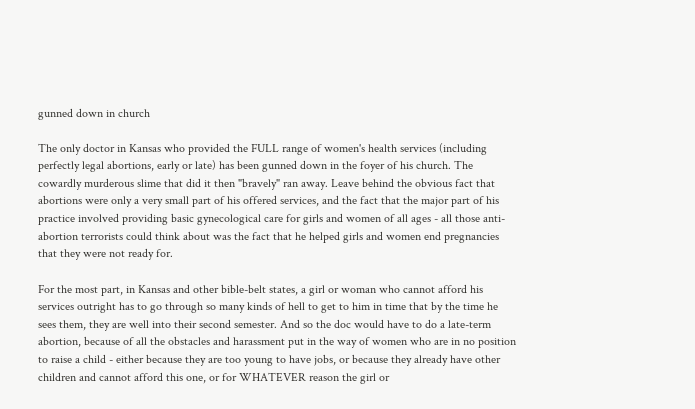gunned down in church

The only doctor in Kansas who provided the FULL range of women's health services (including perfectly legal abortions, early or late) has been gunned down in the foyer of his church. The cowardly murderous slime that did it then "bravely" ran away. Leave behind the obvious fact that abortions were only a very small part of his offered services, and the fact that the major part of his practice involved providing basic gynecological care for girls and women of all ages - all those anti-abortion terrorists could think about was the fact that he helped girls and women end pregnancies that they were not ready for.

For the most part, in Kansas and other bible-belt states, a girl or woman who cannot afford his services outright has to go through so many kinds of hell to get to him in time that by the time he sees them, they are well into their second semester. And so the doc would have to do a late-term abortion, because of all the obstacles and harassment put in the way of women who are in no position to raise a child - either because they are too young to have jobs, or because they already have other children and cannot afford this one, or for WHATEVER reason the girl or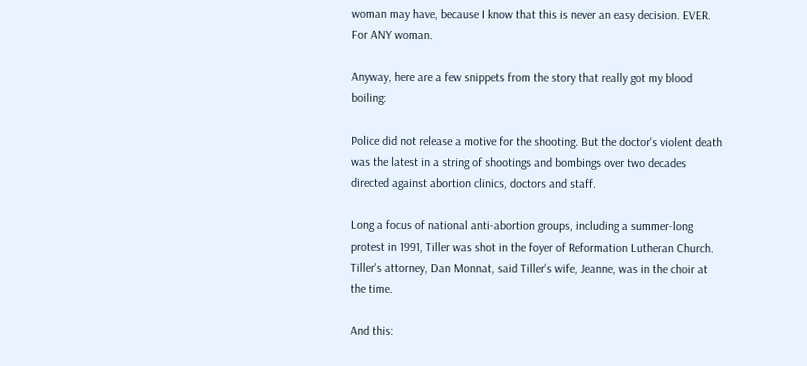woman may have, because I know that this is never an easy decision. EVER. For ANY woman.

Anyway, here are a few snippets from the story that really got my blood boiling:

Police did not release a motive for the shooting. But the doctor's violent death was the latest in a string of shootings and bombings over two decades directed against abortion clinics, doctors and staff.

Long a focus of national anti-abortion groups, including a summer-long protest in 1991, Tiller was shot in the foyer of Reformation Lutheran Church. Tiller's attorney, Dan Monnat, said Tiller's wife, Jeanne, was in the choir at the time.

And this: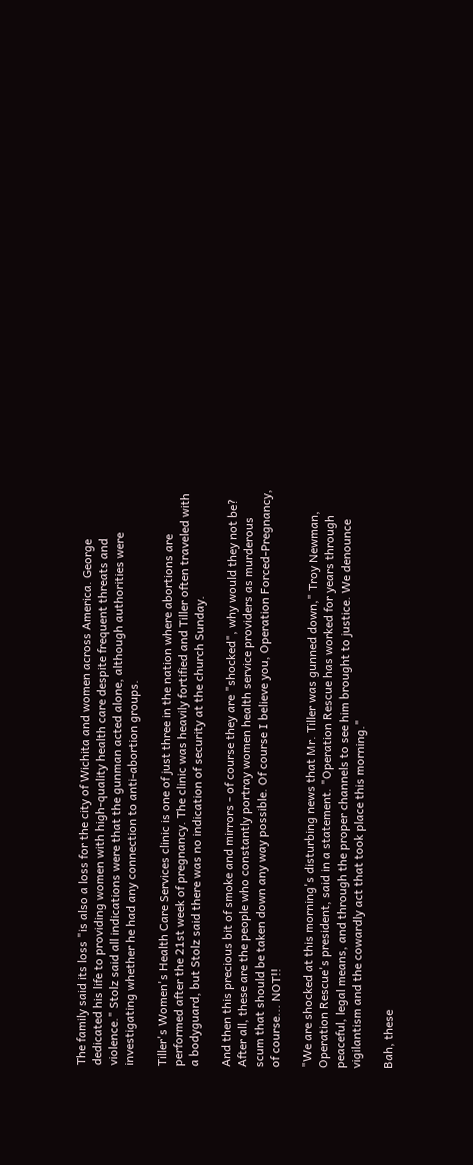The family said its loss "is also a loss for the city of Wichita and women across America. George dedicated his life to providing women with high-quality health care despite frequent threats and
violence." Stolz said all indications were that the gunman acted alone, although authorities were investigating whether he had any connection to anti-abortion groups.

Tiller's Women's Health Care Services clinic is one of just three in the nation where abortions are performed after the 21st week of pregnancy. The clinic was heavily fortified and Tiller often traveled with a bodyguard, but Stolz said there was no indication of security at the church Sunday.

And then this precious bit of smoke and mirrors - of course they are "shocked", why would they not be? After all, these are the people who constantly portray women health service providers as murderous scum that should be taken down any way possible. Of course I believe you, Operation Forced-Pregnancy, of course... NOT!!

"We are shocked at this morning's disturbing news that Mr. Tiller was gunned down," Troy Newman, Operation Rescue's president, said in a statement. "Operation Rescue has worked for years through peaceful, legal means, and through the proper channels to see him brought to justice. We denounce
vigilantism and the cowardly act that took place this morning."

Bah, these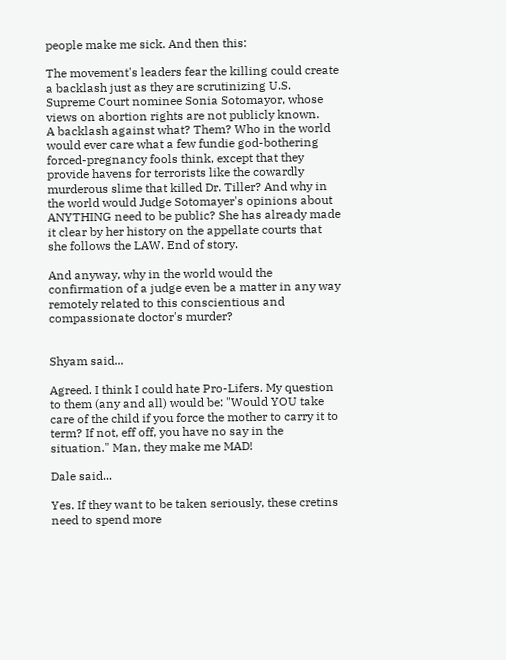people make me sick. And then this:

The movement's leaders fear the killing could create a backlash just as they are scrutinizing U.S. Supreme Court nominee Sonia Sotomayor, whose views on abortion rights are not publicly known.
A backlash against what? Them? Who in the world would ever care what a few fundie god-bothering forced-pregnancy fools think, except that they provide havens for terrorists like the cowardly murderous slime that killed Dr. Tiller? And why in the world would Judge Sotomayer's opinions about ANYTHING need to be public? She has already made it clear by her history on the appellate courts that she follows the LAW. End of story.

And anyway, why in the world would the confirmation of a judge even be a matter in any way remotely related to this conscientious and compassionate doctor's murder?


Shyam said...

Agreed. I think I could hate Pro-Lifers. My question to them (any and all) would be: "Would YOU take care of the child if you force the mother to carry it to term? If not, eff off, you have no say in the situation." Man, they make me MAD!

Dale said...

Yes. If they want to be taken seriously, these cretins need to spend more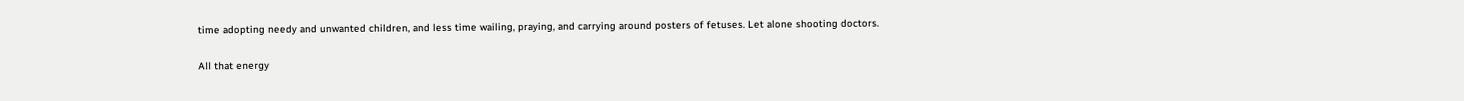time adopting needy and unwanted children, and less time wailing, praying, and carrying around posters of fetuses. Let alone shooting doctors.

All that energy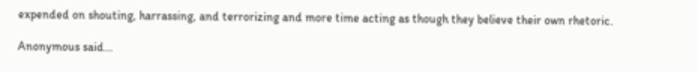expended on shouting, harrassing, and terrorizing and more time acting as though they believe their own rhetoric.

Anonymous said...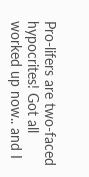Pro-lifers are two-faced hypocrites! Got all worked up now.. and I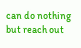can do nothing but reach out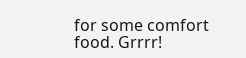for some comfort food. Grrrr!